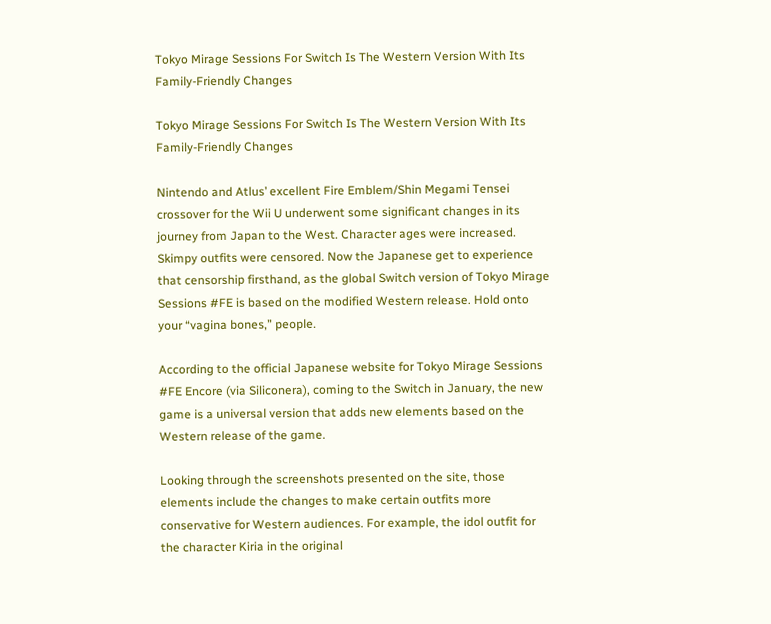Tokyo Mirage Sessions For Switch Is The Western Version With Its Family-Friendly Changes

Tokyo Mirage Sessions For Switch Is The Western Version With Its Family-Friendly Changes

Nintendo and Atlus’ excellent Fire Emblem/Shin Megami Tensei crossover for the Wii U underwent some significant changes in its journey from Japan to the West. Character ages were increased. Skimpy outfits were censored. Now the Japanese get to experience that censorship firsthand, as the global Switch version of Tokyo Mirage Sessions #FE is based on the modified Western release. Hold onto your “vagina bones,” people.

According to the official Japanese website for Tokyo Mirage Sessions #FE Encore (via Siliconera), coming to the Switch in January, the new game is a universal version that adds new elements based on the Western release of the game.

Looking through the screenshots presented on the site, those elements include the changes to make certain outfits more conservative for Western audiences. For example, the idol outfit for the character Kiria in the original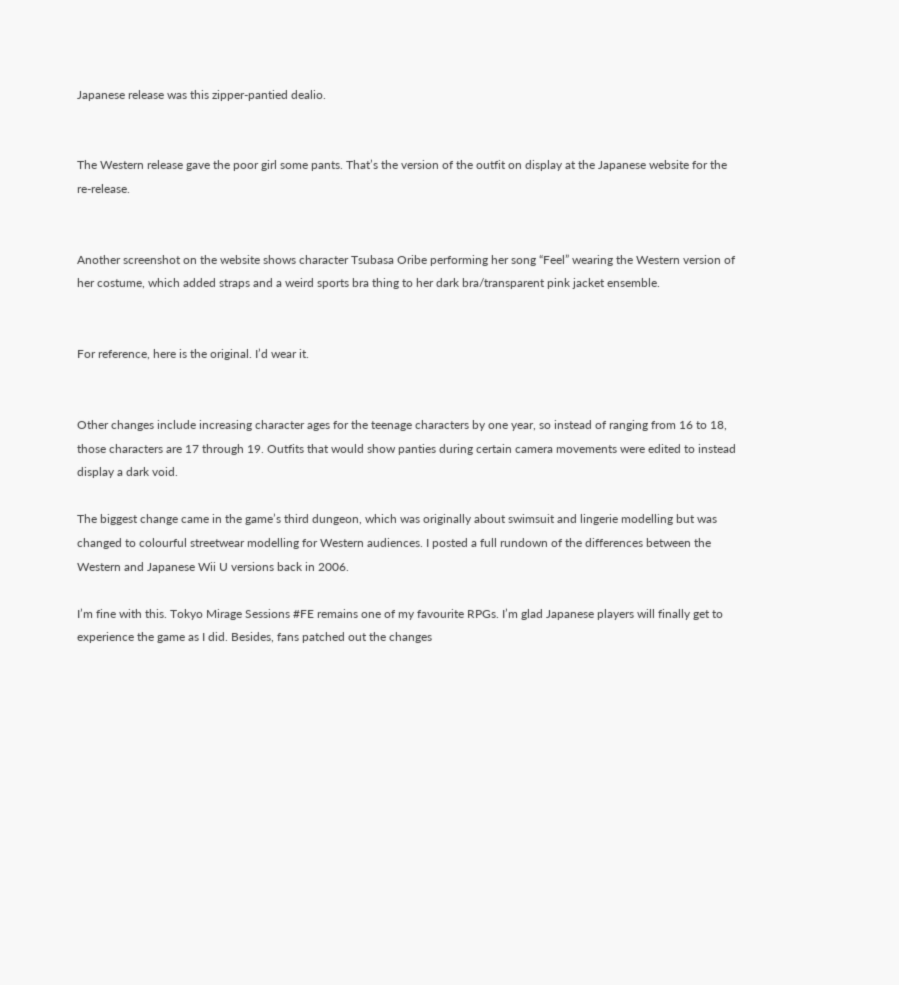Japanese release was this zipper-pantied dealio.


The Western release gave the poor girl some pants. That’s the version of the outfit on display at the Japanese website for the re-release.


Another screenshot on the website shows character Tsubasa Oribe performing her song “Feel” wearing the Western version of her costume, which added straps and a weird sports bra thing to her dark bra/transparent pink jacket ensemble.


For reference, here is the original. I’d wear it.


Other changes include increasing character ages for the teenage characters by one year, so instead of ranging from 16 to 18, those characters are 17 through 19. Outfits that would show panties during certain camera movements were edited to instead display a dark void.

The biggest change came in the game’s third dungeon, which was originally about swimsuit and lingerie modelling but was changed to colourful streetwear modelling for Western audiences. I posted a full rundown of the differences between the Western and Japanese Wii U versions back in 2006.

I’m fine with this. Tokyo Mirage Sessions #FE remains one of my favourite RPGs. I’m glad Japanese players will finally get to experience the game as I did. Besides, fans patched out the changes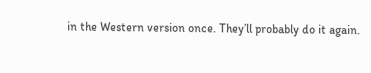in the Western version once. They’ll probably do it again.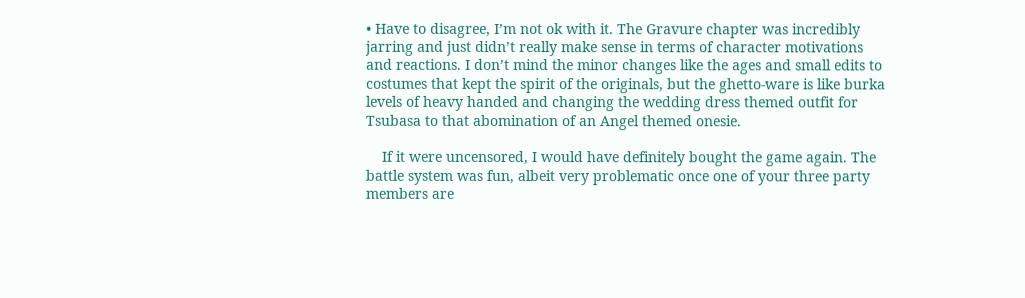• Have to disagree, I’m not ok with it. The Gravure chapter was incredibly jarring and just didn’t really make sense in terms of character motivations and reactions. I don’t mind the minor changes like the ages and small edits to costumes that kept the spirit of the originals, but the ghetto-ware is like burka levels of heavy handed and changing the wedding dress themed outfit for Tsubasa to that abomination of an Angel themed onesie.

    If it were uncensored, I would have definitely bought the game again. The battle system was fun, albeit very problematic once one of your three party members are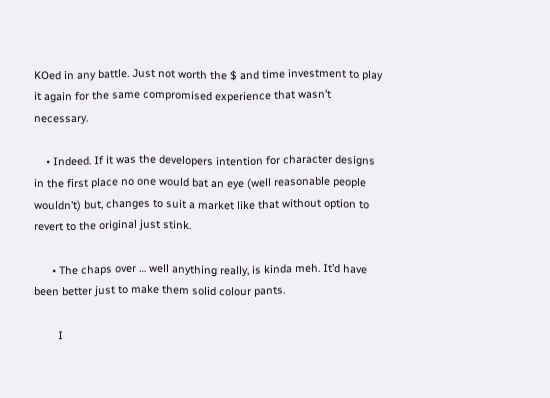KOed in any battle. Just not worth the $ and time investment to play it again for the same compromised experience that wasn’t necessary.

    • Indeed. If it was the developers intention for character designs in the first place no one would bat an eye (well reasonable people wouldn’t) but, changes to suit a market like that without option to revert to the original just stink.

      • The chaps over … well anything really, is kinda meh. It’d have been better just to make them solid colour pants.

        I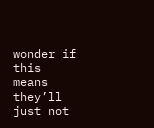wonder if this means they’ll just not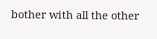bother with all the other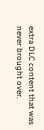extra DLC content that was never brought over.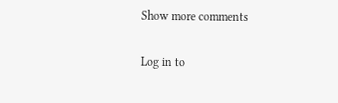Show more comments

Log in to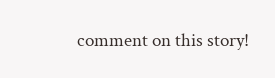comment on this story!